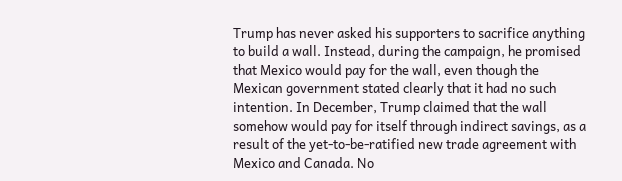Trump has never asked his supporters to sacrifice anything to build a wall. Instead, during the campaign, he promised that Mexico would pay for the wall, even though the Mexican government stated clearly that it had no such intention. In December, Trump claimed that the wall somehow would pay for itself through indirect savings, as a result of the yet-to-be-ratified new trade agreement with Mexico and Canada. No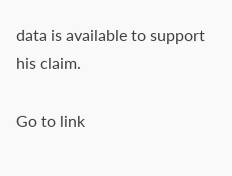data is available to support his claim.

Go to link